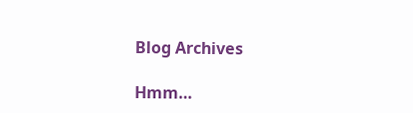Blog Archives

Hmm…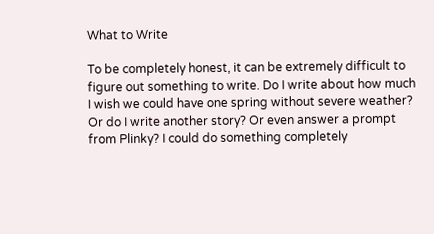What to Write

To be completely honest, it can be extremely difficult to figure out something to write. Do I write about how much I wish we could have one spring without severe weather? Or do I write another story? Or even answer a prompt from Plinky? I could do something completely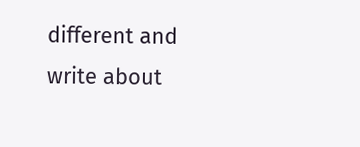different and write about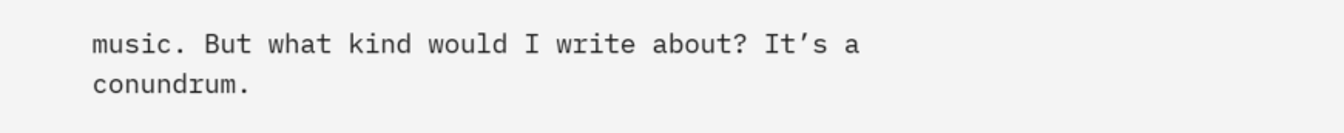music. But what kind would I write about? It’s a conundrum.